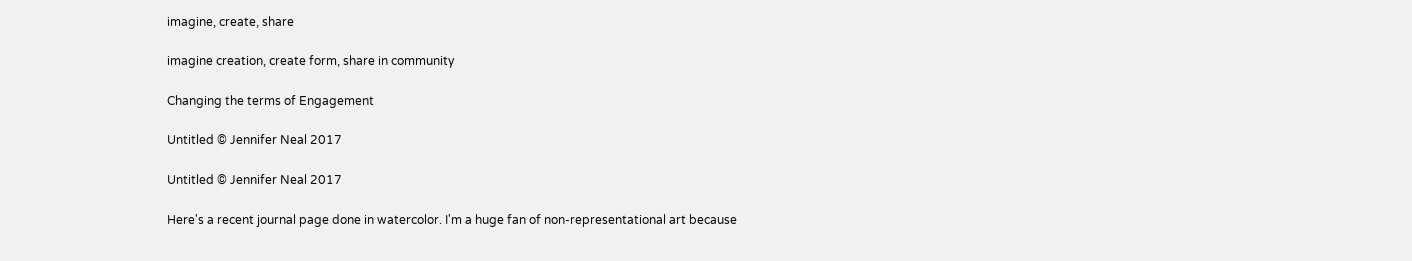imagine, create, share

imagine creation, create form, share in community

Changing the terms of Engagement

Untitled © Jennifer Neal 2017

Untitled © Jennifer Neal 2017

Here's a recent journal page done in watercolor. I'm a huge fan of non-representational art because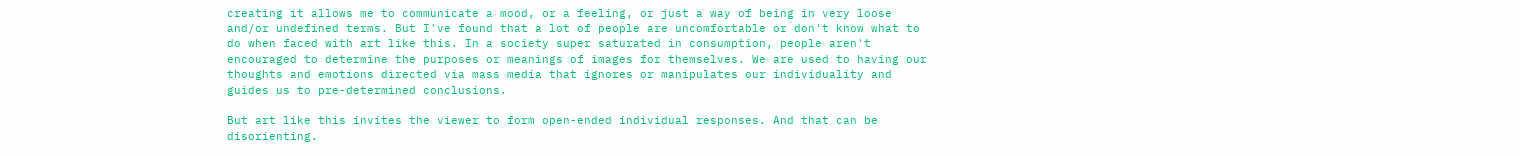creating it allows me to communicate a mood, or a feeling, or just a way of being in very loose and/or undefined terms. But I've found that a lot of people are uncomfortable or don't know what to do when faced with art like this. In a society super saturated in consumption, people aren't encouraged to determine the purposes or meanings of images for themselves. We are used to having our thoughts and emotions directed via mass media that ignores or manipulates our individuality and guides us to pre-determined conclusions.

But art like this invites the viewer to form open-ended individual responses. And that can be disorienting.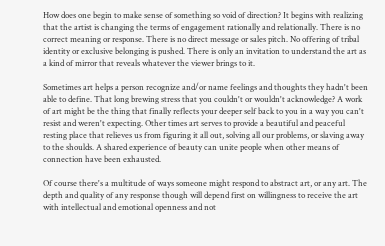How does one begin to make sense of something so void of direction? It begins with realizing that the artist is changing the terms of engagement rationally and relationally. There is no correct meaning or response. There is no direct message or sales pitch. No offering of tribal identity or exclusive belonging is pushed. There is only an invitation to understand the art as a kind of mirror that reveals whatever the viewer brings to it.

Sometimes art helps a person recognize and/or name feelings and thoughts they hadn't been able to define. That long brewing stress that you couldn't or wouldn't acknowledge? A work of art might be the thing that finally reflects your deeper self back to you in a way you can't resist and weren't expecting. Other times art serves to provide a beautiful and peaceful resting place that relieves us from figuring it all out, solving all our problems, or slaving away to the shoulds. A shared experience of beauty can unite people when other means of connection have been exhausted.

Of course there's a multitude of ways someone might respond to abstract art, or any art. The depth and quality of any response though will depend first on willingness to receive the art with intellectual and emotional openness and not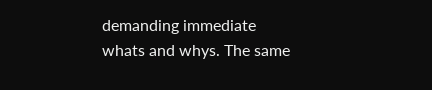demanding immediate whats and whys. The same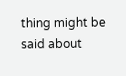thing might be said about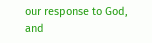our response to God, and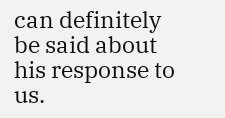can definitely be said about his response to us.